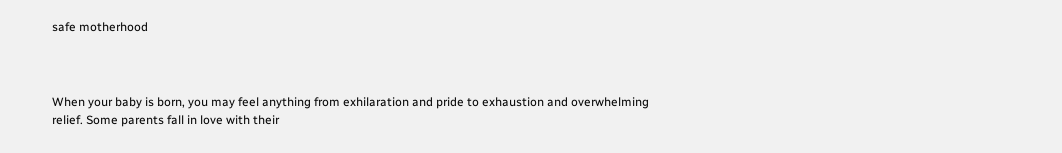safe motherhood



When your baby is born, you may feel anything from exhilaration and pride to exhaustion and overwhelming relief. Some parents fall in love with their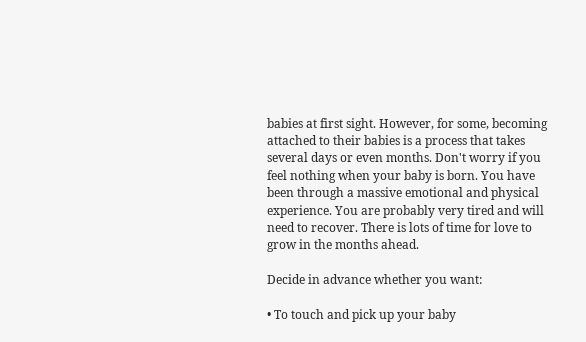babies at first sight. However, for some, becoming attached to their babies is a process that takes several days or even months. Don't worry if you feel nothing when your baby is born. You have been through a massive emotional and physical experience. You are probably very tired and will need to recover. There is lots of time for love to grow in the months ahead.

Decide in advance whether you want:

• To touch and pick up your baby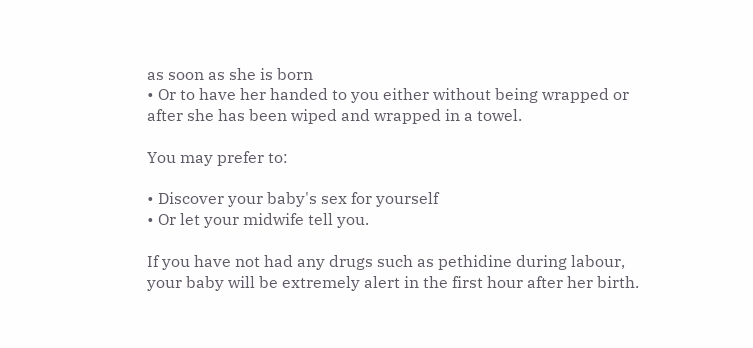as soon as she is born
• Or to have her handed to you either without being wrapped or after she has been wiped and wrapped in a towel.

You may prefer to:

• Discover your baby's sex for yourself
• Or let your midwife tell you.

If you have not had any drugs such as pethidine during labour, your baby will be extremely alert in the first hour after her birth.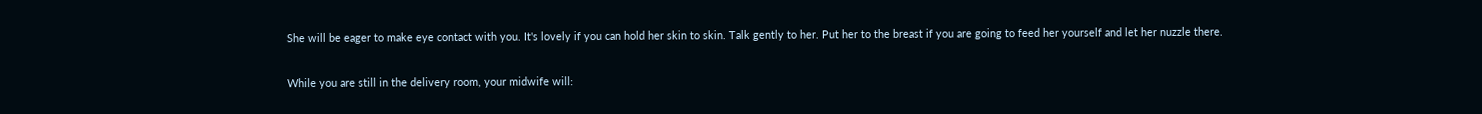She will be eager to make eye contact with you. It's lovely if you can hold her skin to skin. Talk gently to her. Put her to the breast if you are going to feed her yourself and let her nuzzle there.

While you are still in the delivery room, your midwife will: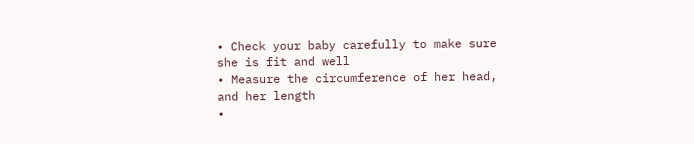• Check your baby carefully to make sure she is fit and well
• Measure the circumference of her head, and her length
•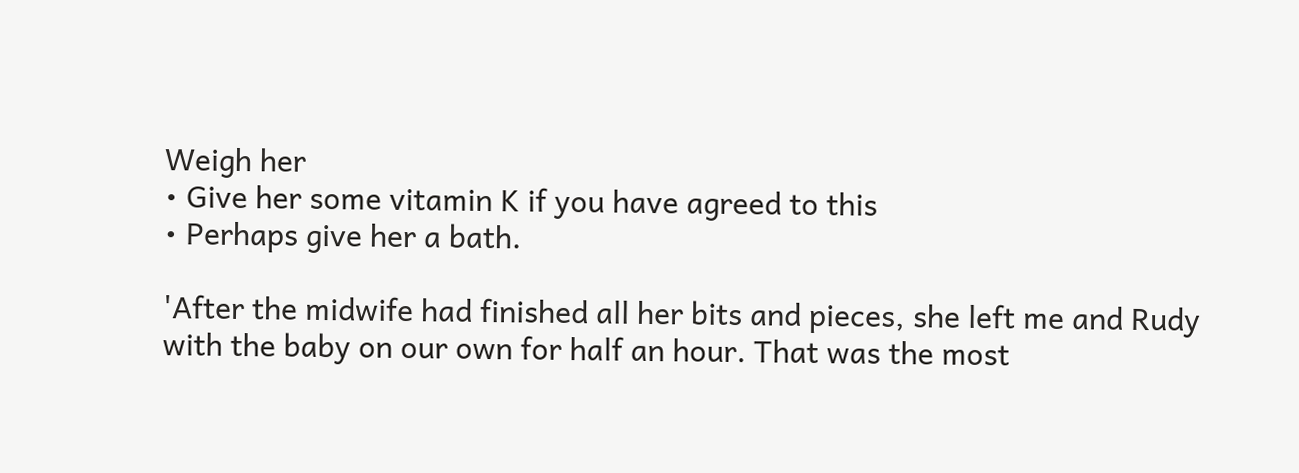Weigh her
• Give her some vitamin K if you have agreed to this
• Perhaps give her a bath.

'After the midwife had finished all her bits and pieces, she left me and Rudy with the baby on our own for half an hour. That was the most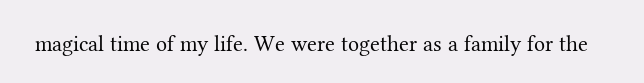magical time of my life. We were together as a family for the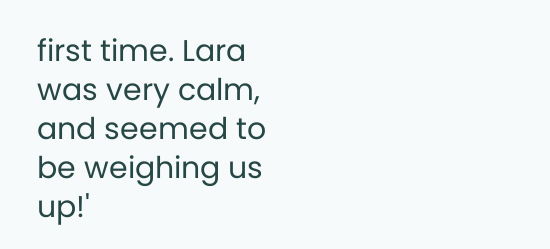first time. Lara was very calm, and seemed to be weighing us up!'